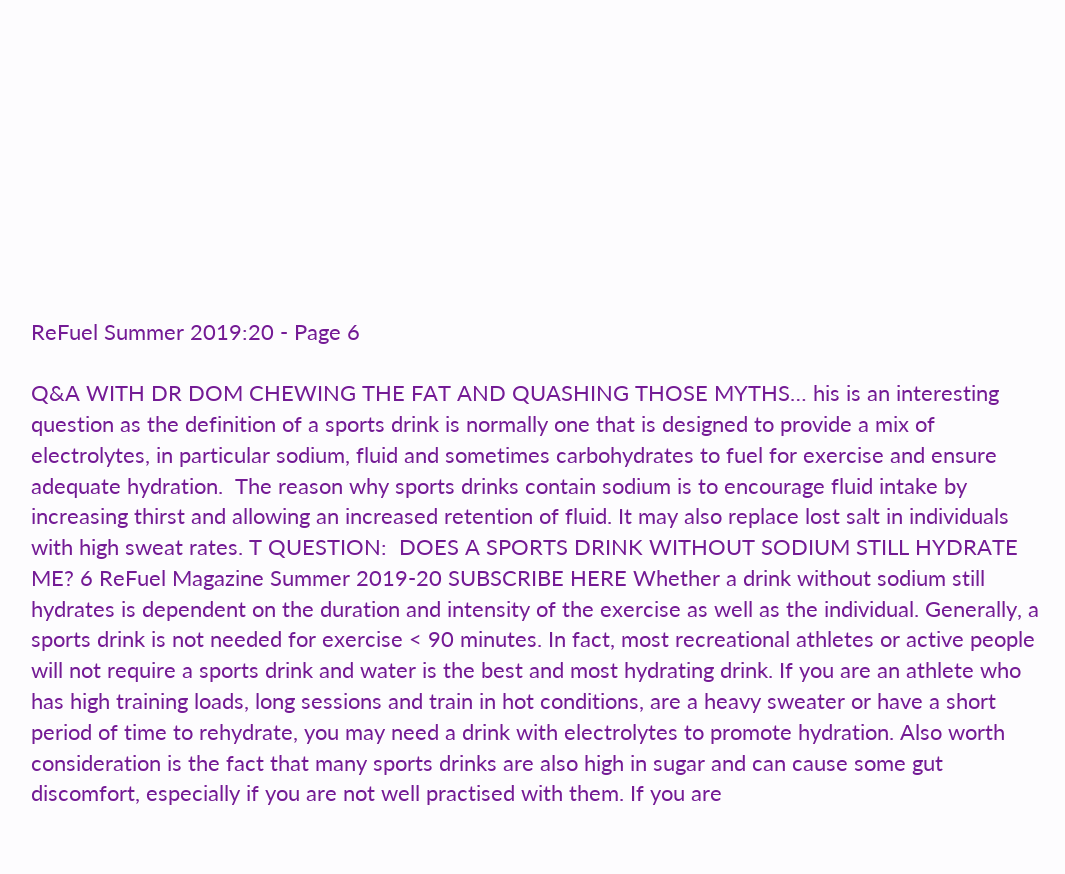ReFuel Summer 2019:20 - Page 6

Q&A WITH DR DOM CHEWING THE FAT AND QUASHING THOSE MYTHS… his is an interesting question as the definition of a sports drink is normally one that is designed to provide a mix of electrolytes, in particular sodium, fluid and sometimes carbohydrates to fuel for exercise and ensure adequate hydration.  The reason why sports drinks contain sodium is to encourage fluid intake by increasing thirst and allowing an increased retention of fluid. It may also replace lost salt in individuals with high sweat rates. T QUESTION:  DOES A SPORTS DRINK WITHOUT SODIUM STILL HYDRATE ME? 6 ReFuel Magazine Summer 2019-20 SUBSCRIBE HERE Whether a drink without sodium still hydrates is dependent on the duration and intensity of the exercise as well as the individual. Generally, a sports drink is not needed for exercise < 90 minutes. In fact, most recreational athletes or active people will not require a sports drink and water is the best and most hydrating drink. If you are an athlete who has high training loads, long sessions and train in hot conditions, are a heavy sweater or have a short period of time to rehydrate, you may need a drink with electrolytes to promote hydration. Also worth consideration is the fact that many sports drinks are also high in sugar and can cause some gut discomfort, especially if you are not well practised with them. If you are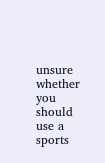unsure whether you should use a sports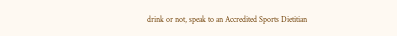drink or not, speak to an Accredited Sports Dietitian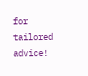for tailored advice!